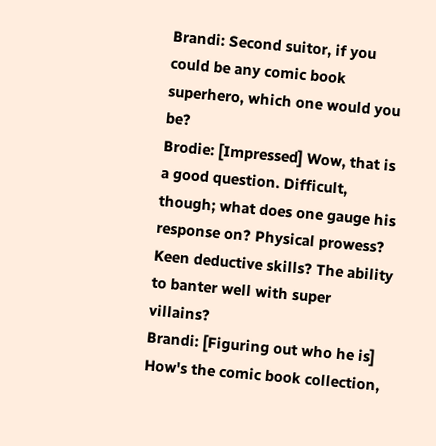Brandi: Second suitor, if you could be any comic book superhero, which one would you be?
Brodie: [Impressed] Wow, that is a good question. Difficult, though; what does one gauge his response on? Physical prowess? Keen deductive skills? The ability to banter well with super villains?
Brandi: [Figuring out who he is] How's the comic book collection,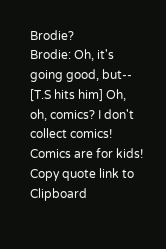Brodie?
Brodie: Oh, it's going good, but-- [T.S hits him] Oh, oh, comics? I don't collect comics! Comics are for kids!
Copy quote link to Clipboard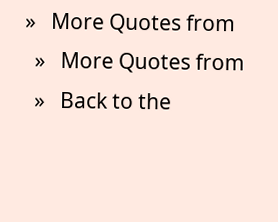»   More Quotes from
  »   More Quotes from
  »   Back to the